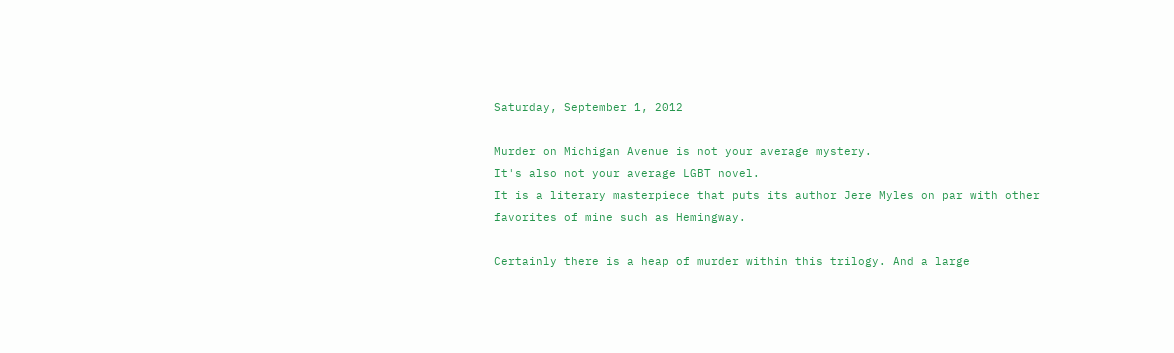Saturday, September 1, 2012

Murder on Michigan Avenue is not your average mystery.
It's also not your average LGBT novel.
It is a literary masterpiece that puts its author Jere Myles on par with other favorites of mine such as Hemingway.

Certainly there is a heap of murder within this trilogy. And a large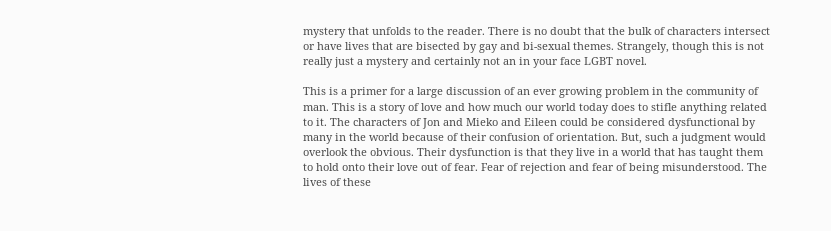mystery that unfolds to the reader. There is no doubt that the bulk of characters intersect or have lives that are bisected by gay and bi-sexual themes. Strangely, though this is not really just a mystery and certainly not an in your face LGBT novel.

This is a primer for a large discussion of an ever growing problem in the community of man. This is a story of love and how much our world today does to stifle anything related to it. The characters of Jon and Mieko and Eileen could be considered dysfunctional by many in the world because of their confusion of orientation. But, such a judgment would overlook the obvious. Their dysfunction is that they live in a world that has taught them to hold onto their love out of fear. Fear of rejection and fear of being misunderstood. The lives of these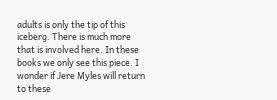adults is only the tip of this iceberg. There is much more that is involved here. In these books we only see this piece. I wonder if Jere Myles will return to these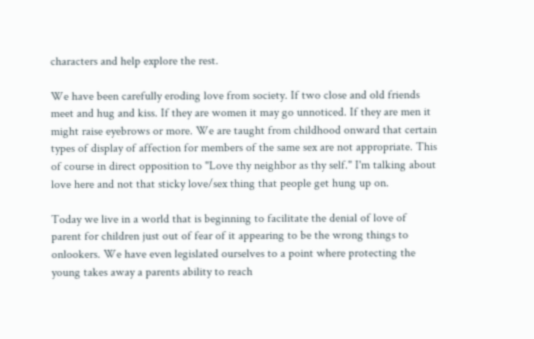characters and help explore the rest.

We have been carefully eroding love from society. If two close and old friends meet and hug and kiss. If they are women it may go unnoticed. If they are men it might raise eyebrows or more. We are taught from childhood onward that certain types of display of affection for members of the same sex are not appropriate. This of course in direct opposition to "Love thy neighbor as thy self." I'm talking about love here and not that sticky love/sex thing that people get hung up on.

Today we live in a world that is beginning to facilitate the denial of love of parent for children just out of fear of it appearing to be the wrong things to onlookers. We have even legislated ourselves to a point where protecting the young takes away a parents ability to reach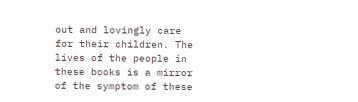out and lovingly care for their children. The lives of the people in these books is a mirror of the symptom of these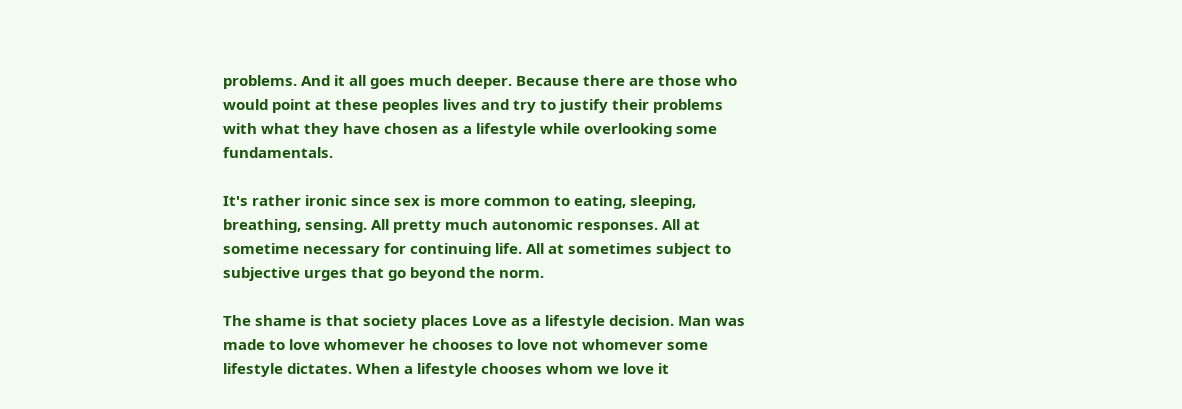problems. And it all goes much deeper. Because there are those who would point at these peoples lives and try to justify their problems with what they have chosen as a lifestyle while overlooking some fundamentals.

It's rather ironic since sex is more common to eating, sleeping, breathing, sensing. All pretty much autonomic responses. All at sometime necessary for continuing life. All at sometimes subject to subjective urges that go beyond the norm.

The shame is that society places Love as a lifestyle decision. Man was made to love whomever he chooses to love not whomever some lifestyle dictates. When a lifestyle chooses whom we love it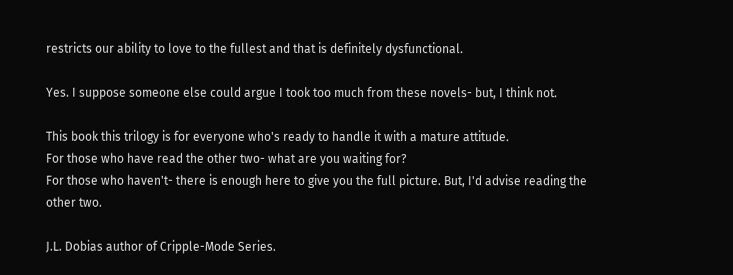restricts our ability to love to the fullest and that is definitely dysfunctional.

Yes. I suppose someone else could argue I took too much from these novels- but, I think not.

This book this trilogy is for everyone who's ready to handle it with a mature attitude.
For those who have read the other two- what are you waiting for?
For those who haven't- there is enough here to give you the full picture. But, I'd advise reading the other two.

J.L. Dobias author of Cripple-Mode Series.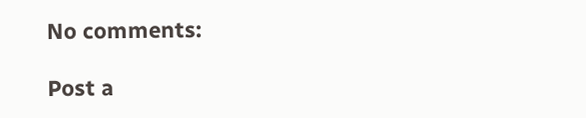No comments:

Post a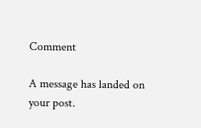Comment

A message has landed on your post.